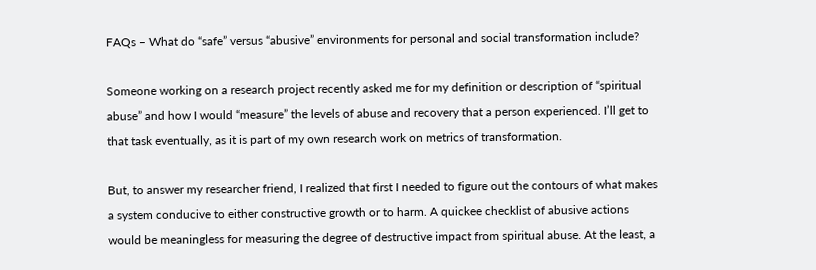FAQs – What do “safe” versus “abusive” environments for personal and social transformation include?

Someone working on a research project recently asked me for my definition or description of “spiritual abuse” and how I would “measure” the levels of abuse and recovery that a person experienced. I’ll get to that task eventually, as it is part of my own research work on metrics of transformation.

But, to answer my researcher friend, I realized that first I needed to figure out the contours of what makes a system conducive to either constructive growth or to harm. A quickee checklist of abusive actions would be meaningless for measuring the degree of destructive impact from spiritual abuse. At the least, a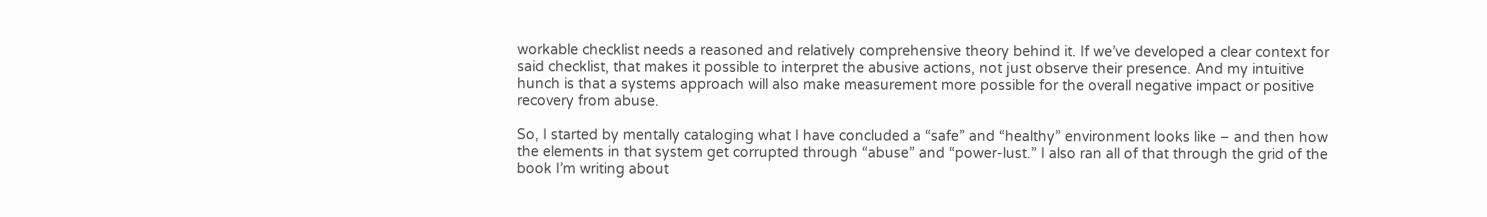workable checklist needs a reasoned and relatively comprehensive theory behind it. If we’ve developed a clear context for said checklist, that makes it possible to interpret the abusive actions, not just observe their presence. And my intuitive hunch is that a systems approach will also make measurement more possible for the overall negative impact or positive recovery from abuse.

So, I started by mentally cataloging what I have concluded a “safe” and “healthy” environment looks like – and then how the elements in that system get corrupted through “abuse” and “power-lust.” I also ran all of that through the grid of the book I’m writing about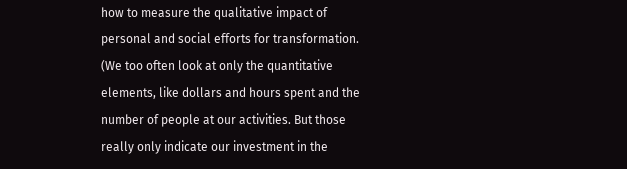how to measure the qualitative impact of personal and social efforts for transformation. (We too often look at only the quantitative elements, like dollars and hours spent and the number of people at our activities. But those really only indicate our investment in the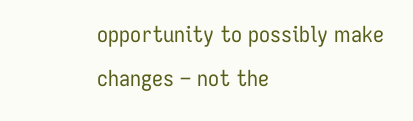opportunity to possibly make changes – not the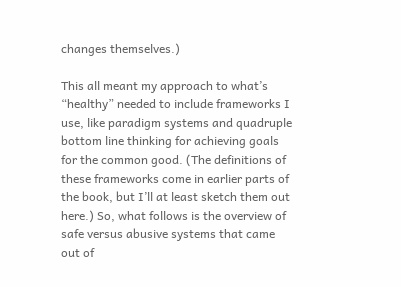changes themselves.)

This all meant my approach to what’s “healthy” needed to include frameworks I use, like paradigm systems and quadruple bottom line thinking for achieving goals for the common good. (The definitions of these frameworks come in earlier parts of the book, but I’ll at least sketch them out here.) So, what follows is the overview of safe versus abusive systems that came out of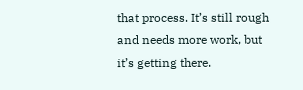that process. It’s still rough and needs more work, but it’s getting there.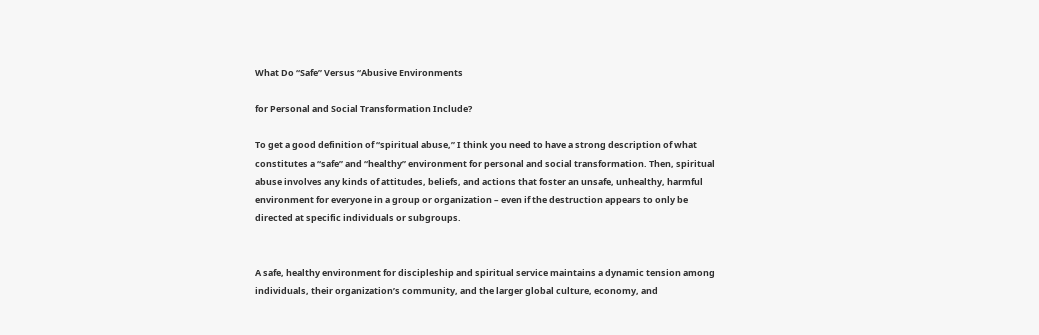What Do “Safe” Versus “Abusive Environments

for Personal and Social Transformation Include?

To get a good definition of “spiritual abuse,” I think you need to have a strong description of what constitutes a “safe” and “healthy” environment for personal and social transformation. Then, spiritual abuse involves any kinds of attitudes, beliefs, and actions that foster an unsafe, unhealthy, harmful environment for everyone in a group or organization – even if the destruction appears to only be directed at specific individuals or subgroups.


A safe, healthy environment for discipleship and spiritual service maintains a dynamic tension among individuals, their organization’s community, and the larger global culture, economy, and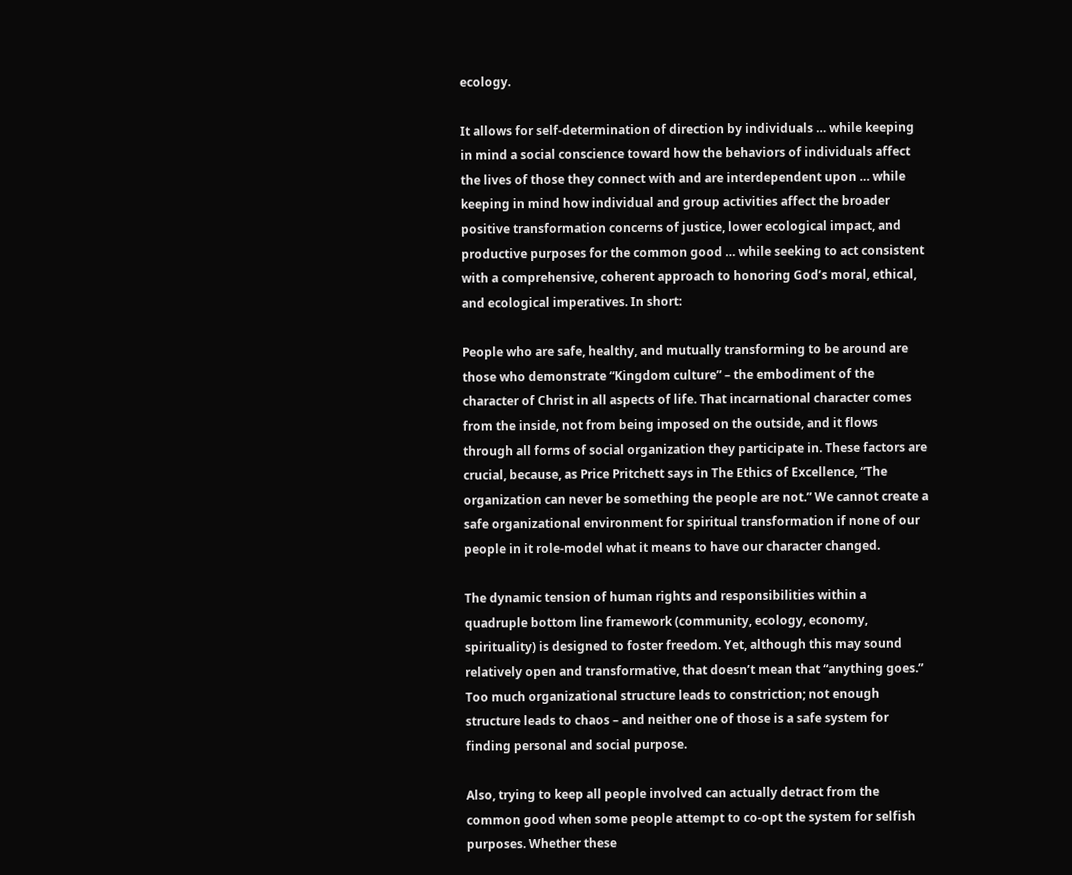ecology.

It allows for self-determination of direction by individuals … while keeping in mind a social conscience toward how the behaviors of individuals affect the lives of those they connect with and are interdependent upon … while keeping in mind how individual and group activities affect the broader positive transformation concerns of justice, lower ecological impact, and productive purposes for the common good … while seeking to act consistent with a comprehensive, coherent approach to honoring God’s moral, ethical, and ecological imperatives. In short:

People who are safe, healthy, and mutually transforming to be around are those who demonstrate “Kingdom culture” – the embodiment of the character of Christ in all aspects of life. That incarnational character comes from the inside, not from being imposed on the outside, and it flows through all forms of social organization they participate in. These factors are crucial, because, as Price Pritchett says in The Ethics of Excellence, “The organization can never be something the people are not.” We cannot create a safe organizational environment for spiritual transformation if none of our people in it role-model what it means to have our character changed.

The dynamic tension of human rights and responsibilities within a quadruple bottom line framework (community, ecology, economy, spirituality) is designed to foster freedom. Yet, although this may sound relatively open and transformative, that doesn’t mean that “anything goes.” Too much organizational structure leads to constriction; not enough structure leads to chaos – and neither one of those is a safe system for finding personal and social purpose.

Also, trying to keep all people involved can actually detract from the common good when some people attempt to co-opt the system for selfish purposes. Whether these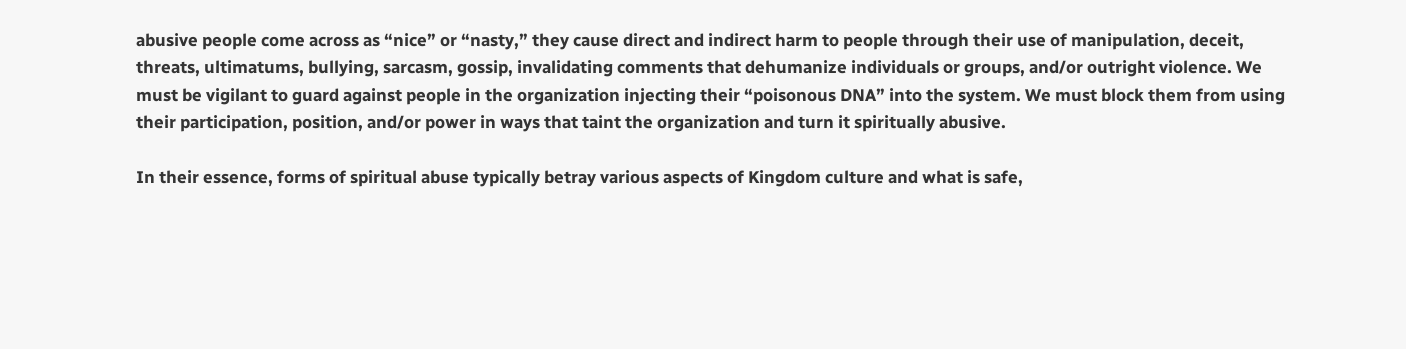abusive people come across as “nice” or “nasty,” they cause direct and indirect harm to people through their use of manipulation, deceit, threats, ultimatums, bullying, sarcasm, gossip, invalidating comments that dehumanize individuals or groups, and/or outright violence. We must be vigilant to guard against people in the organization injecting their “poisonous DNA” into the system. We must block them from using their participation, position, and/or power in ways that taint the organization and turn it spiritually abusive.

In their essence, forms of spiritual abuse typically betray various aspects of Kingdom culture and what is safe,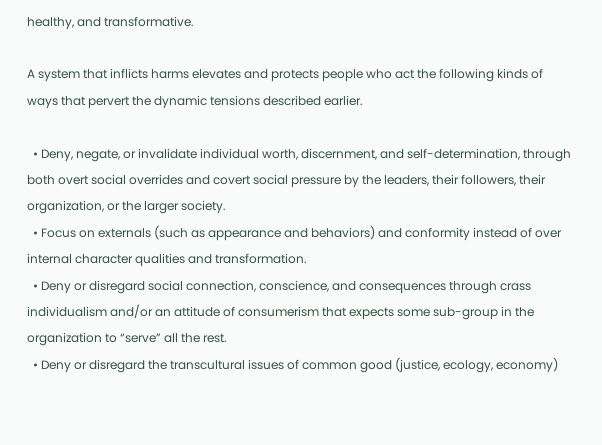healthy, and transformative.

A system that inflicts harms elevates and protects people who act the following kinds of ways that pervert the dynamic tensions described earlier.

  • Deny, negate, or invalidate individual worth, discernment, and self-determination, through both overt social overrides and covert social pressure by the leaders, their followers, their organization, or the larger society.
  • Focus on externals (such as appearance and behaviors) and conformity instead of over internal character qualities and transformation.
  • Deny or disregard social connection, conscience, and consequences through crass individualism and/or an attitude of consumerism that expects some sub-group in the organization to “serve” all the rest.
  • Deny or disregard the transcultural issues of common good (justice, ecology, economy)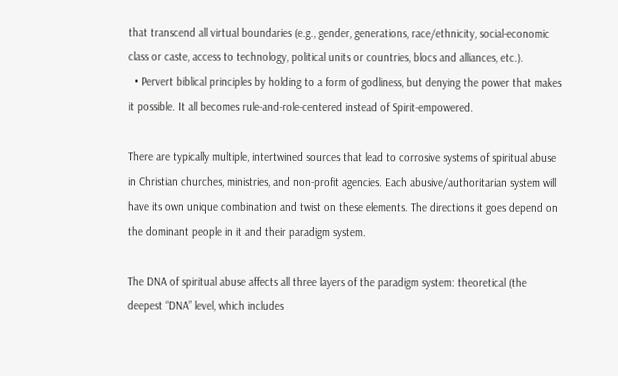that transcend all virtual boundaries (e.g., gender, generations, race/ethnicity, social-economic class or caste, access to technology, political units or countries, blocs and alliances, etc.).
  • Pervert biblical principles by holding to a form of godliness, but denying the power that makes it possible. It all becomes rule-and-role-centered instead of Spirit-empowered.

There are typically multiple, intertwined sources that lead to corrosive systems of spiritual abuse in Christian churches, ministries, and non-profit agencies. Each abusive/authoritarian system will have its own unique combination and twist on these elements. The directions it goes depend on the dominant people in it and their paradigm system.

The DNA of spiritual abuse affects all three layers of the paradigm system: theoretical (the deepest “DNA” level, which includes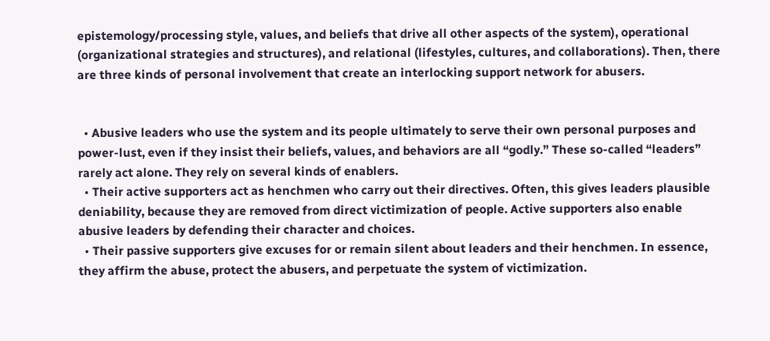epistemology/processing style, values, and beliefs that drive all other aspects of the system), operational (organizational strategies and structures), and relational (lifestyles, cultures, and collaborations). Then, there are three kinds of personal involvement that create an interlocking support network for abusers.


  • Abusive leaders who use the system and its people ultimately to serve their own personal purposes and power-lust, even if they insist their beliefs, values, and behaviors are all “godly.” These so-called “leaders” rarely act alone. They rely on several kinds of enablers.
  • Their active supporters act as henchmen who carry out their directives. Often, this gives leaders plausible deniability, because they are removed from direct victimization of people. Active supporters also enable abusive leaders by defending their character and choices.
  • Their passive supporters give excuses for or remain silent about leaders and their henchmen. In essence, they affirm the abuse, protect the abusers, and perpetuate the system of victimization.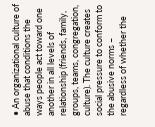• An organizational culture of abuse that conditions the ways people act toward one another in all levels of relationship (friends, family, groups, teams, congregation, culture). The culture creates social pressure to conform to the abusive norms – regardless of whether the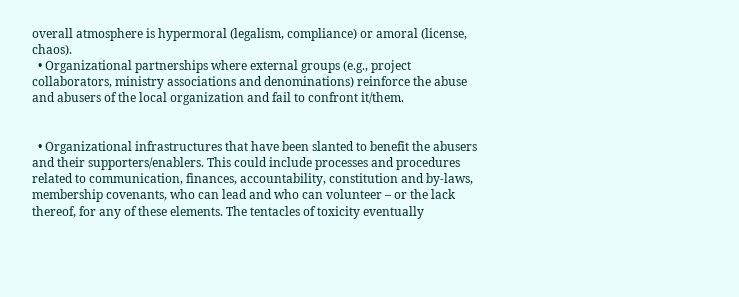overall atmosphere is hypermoral (legalism, compliance) or amoral (license, chaos).
  • Organizational partnerships where external groups (e.g., project collaborators, ministry associations and denominations) reinforce the abuse and abusers of the local organization and fail to confront it/them.


  • Organizational infrastructures that have been slanted to benefit the abusers and their supporters/enablers. This could include processes and procedures related to communication, finances, accountability, constitution and by-laws, membership covenants, who can lead and who can volunteer – or the lack thereof, for any of these elements. The tentacles of toxicity eventually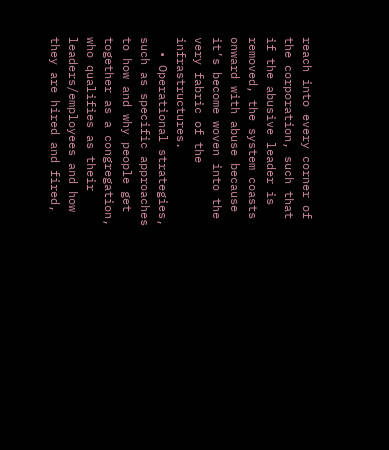reach into every corner of the corporation, such that if the abusive leader is removed, the system coasts onward with abuse because it’s become woven into the very fabric of the infrastructures.
  • Operational strategies, such as specific approaches to how and why people get together as a congregation, who qualifies as their leaders/employees and how they are hired and fired,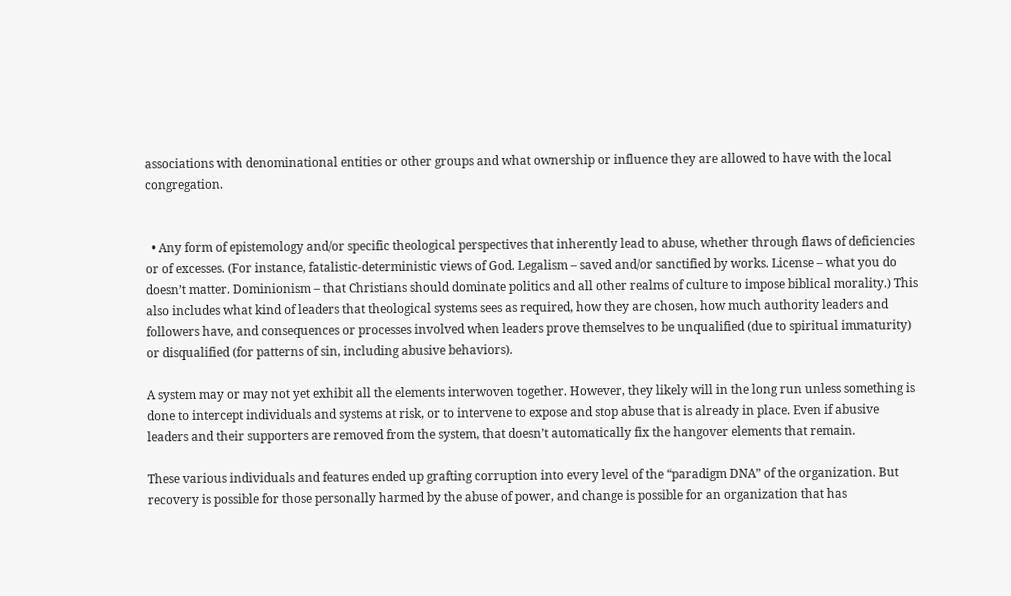associations with denominational entities or other groups and what ownership or influence they are allowed to have with the local congregation.


  • Any form of epistemology and/or specific theological perspectives that inherently lead to abuse, whether through flaws of deficiencies or of excesses. (For instance, fatalistic-deterministic views of God. Legalism – saved and/or sanctified by works. License – what you do doesn’t matter. Dominionism – that Christians should dominate politics and all other realms of culture to impose biblical morality.) This also includes what kind of leaders that theological systems sees as required, how they are chosen, how much authority leaders and followers have, and consequences or processes involved when leaders prove themselves to be unqualified (due to spiritual immaturity) or disqualified (for patterns of sin, including abusive behaviors).

A system may or may not yet exhibit all the elements interwoven together. However, they likely will in the long run unless something is done to intercept individuals and systems at risk, or to intervene to expose and stop abuse that is already in place. Even if abusive leaders and their supporters are removed from the system, that doesn’t automatically fix the hangover elements that remain.

These various individuals and features ended up grafting corruption into every level of the “paradigm DNA” of the organization. But recovery is possible for those personally harmed by the abuse of power, and change is possible for an organization that has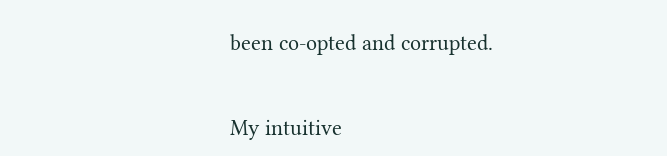been co-opted and corrupted.


My intuitive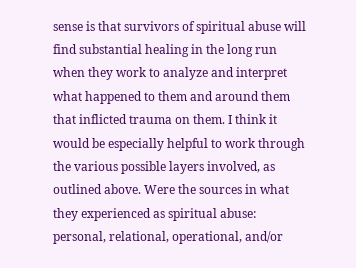sense is that survivors of spiritual abuse will find substantial healing in the long run when they work to analyze and interpret what happened to them and around them that inflicted trauma on them. I think it would be especially helpful to work through the various possible layers involved, as outlined above. Were the sources in what they experienced as spiritual abuse: personal, relational, operational, and/or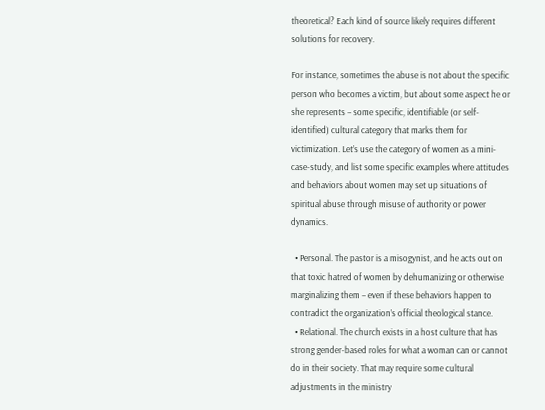theoretical? Each kind of source likely requires different solutions for recovery.

For instance, sometimes the abuse is not about the specific person who becomes a victim, but about some aspect he or she represents – some specific, identifiable (or self-identified) cultural category that marks them for victimization. Let’s use the category of women as a mini-case-study, and list some specific examples where attitudes and behaviors about women may set up situations of spiritual abuse through misuse of authority or power dynamics.

  • Personal. The pastor is a misogynist, and he acts out on that toxic hatred of women by dehumanizing or otherwise marginalizing them – even if these behaviors happen to contradict the organization’s official theological stance.
  • Relational. The church exists in a host culture that has strong gender-based roles for what a woman can or cannot do in their society. That may require some cultural adjustments in the ministry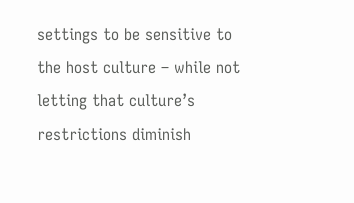settings to be sensitive to the host culture – while not letting that culture’s restrictions diminish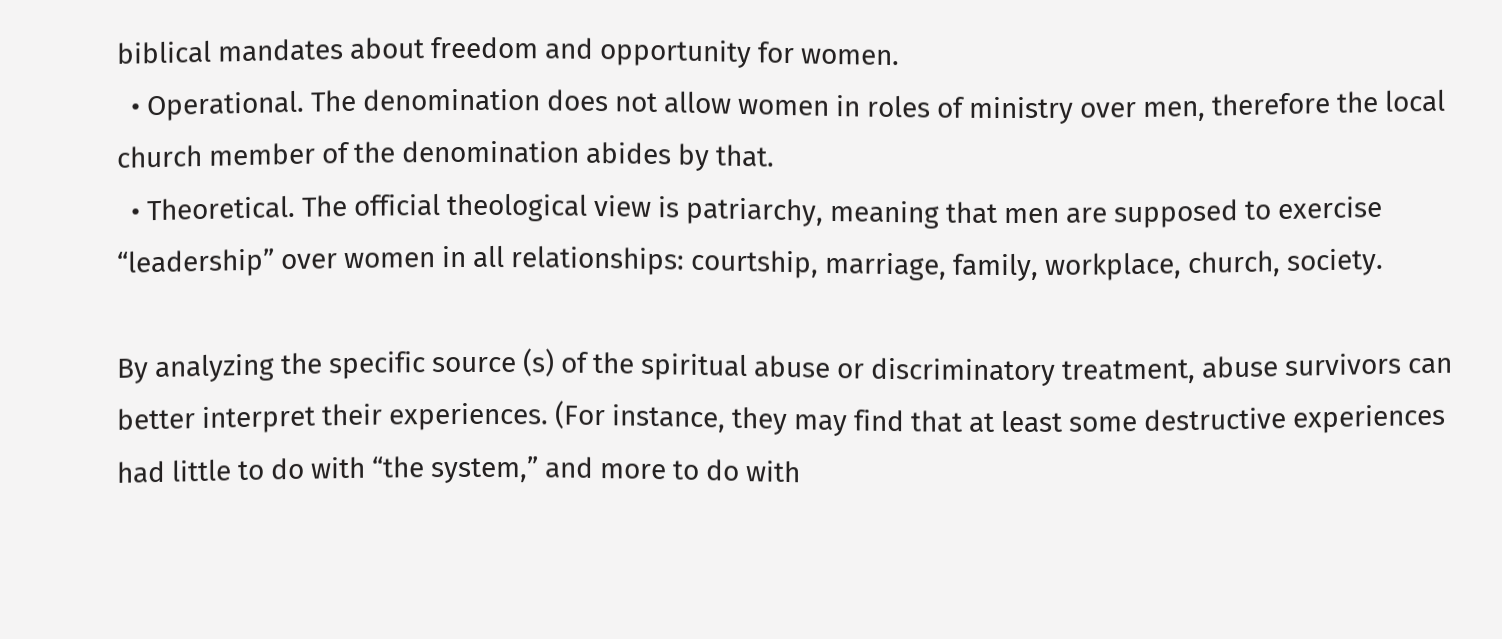biblical mandates about freedom and opportunity for women.
  • Operational. The denomination does not allow women in roles of ministry over men, therefore the local church member of the denomination abides by that.
  • Theoretical. The official theological view is patriarchy, meaning that men are supposed to exercise “leadership” over women in all relationships: courtship, marriage, family, workplace, church, society.

By analyzing the specific source (s) of the spiritual abuse or discriminatory treatment, abuse survivors can better interpret their experiences. (For instance, they may find that at least some destructive experiences had little to do with “the system,” and more to do with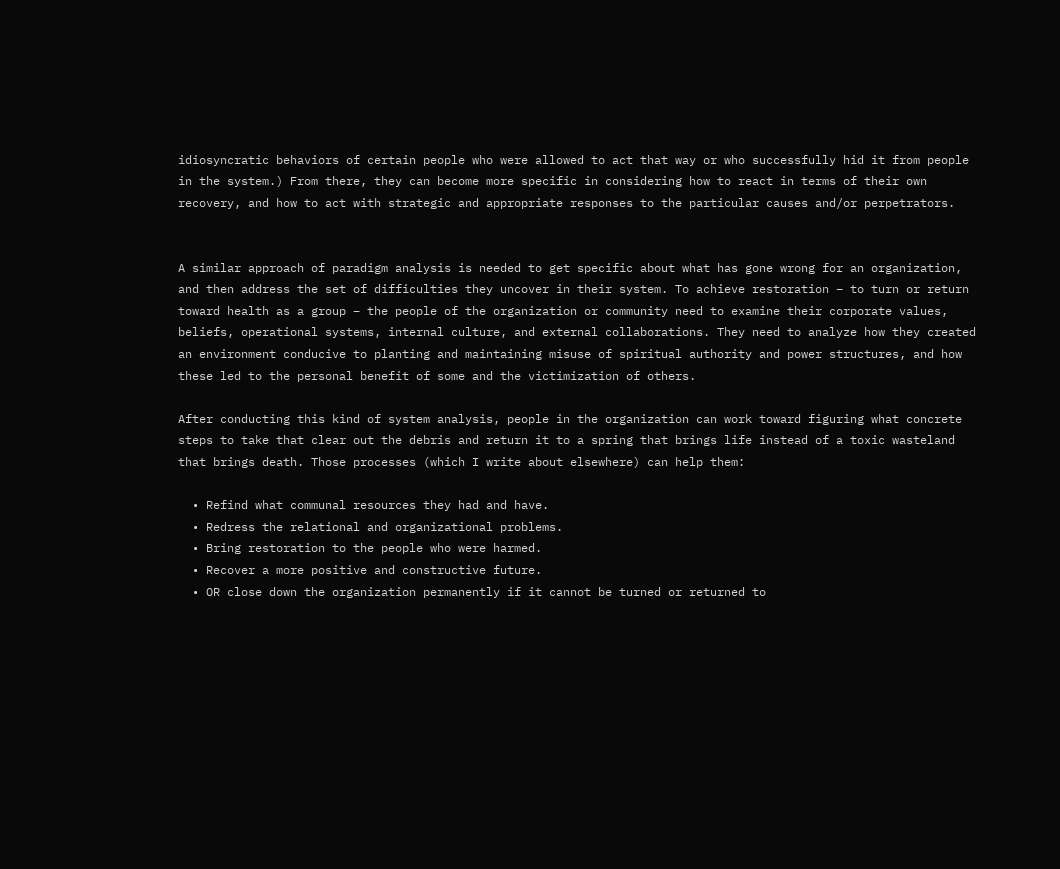idiosyncratic behaviors of certain people who were allowed to act that way or who successfully hid it from people in the system.) From there, they can become more specific in considering how to react in terms of their own recovery, and how to act with strategic and appropriate responses to the particular causes and/or perpetrators.


A similar approach of paradigm analysis is needed to get specific about what has gone wrong for an organization, and then address the set of difficulties they uncover in their system. To achieve restoration – to turn or return toward health as a group – the people of the organization or community need to examine their corporate values, beliefs, operational systems, internal culture, and external collaborations. They need to analyze how they created an environment conducive to planting and maintaining misuse of spiritual authority and power structures, and how these led to the personal benefit of some and the victimization of others.

After conducting this kind of system analysis, people in the organization can work toward figuring what concrete steps to take that clear out the debris and return it to a spring that brings life instead of a toxic wasteland that brings death. Those processes (which I write about elsewhere) can help them:

  • Refind what communal resources they had and have.
  • Redress the relational and organizational problems.
  • Bring restoration to the people who were harmed.
  • Recover a more positive and constructive future.
  • OR close down the organization permanently if it cannot be turned or returned to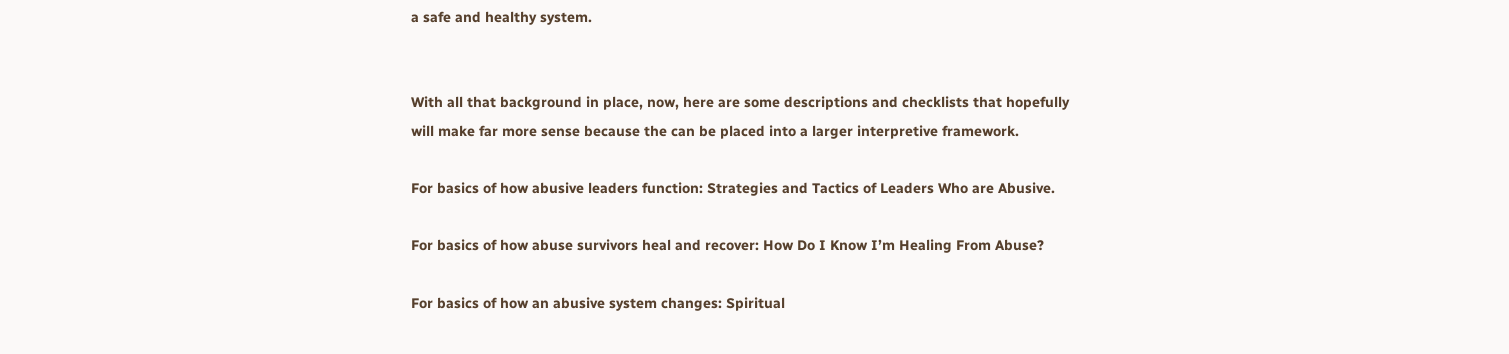a safe and healthy system.


With all that background in place, now, here are some descriptions and checklists that hopefully will make far more sense because the can be placed into a larger interpretive framework.

For basics of how abusive leaders function: Strategies and Tactics of Leaders Who are Abusive.

For basics of how abuse survivors heal and recover: How Do I Know I’m Healing From Abuse?

For basics of how an abusive system changes: Spiritual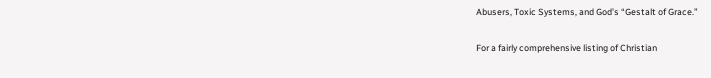Abusers, Toxic Systems, and God’s “Gestalt of Grace.”

For a fairly comprehensive listing of Christian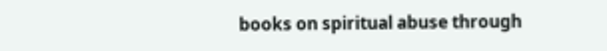books on spiritual abuse through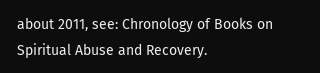about 2011, see: Chronology of Books on Spiritual Abuse and Recovery.